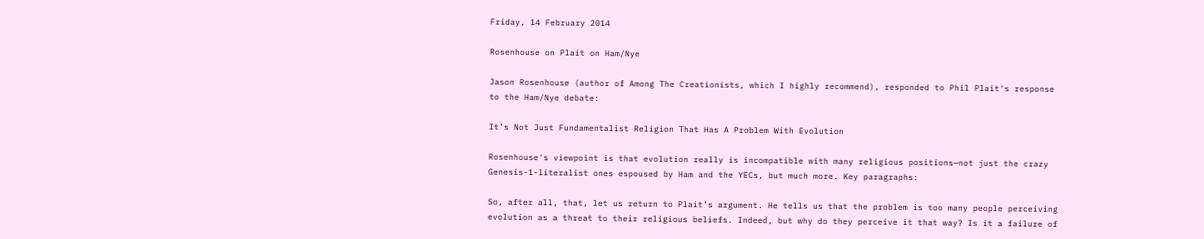Friday, 14 February 2014

Rosenhouse on Plait on Ham/Nye

Jason Rosenhouse (author of Among The Creationists, which I highly recommend), responded to Phil Plait's response to the Ham/Nye debate:

It’s Not Just Fundamentalist Religion That Has A Problem With Evolution

Rosenhouse's viewpoint is that evolution really is incompatible with many religious positions—not just the crazy Genesis-1-literalist ones espoused by Ham and the YECs, but much more. Key paragraphs:

So, after all, that, let us return to Plait’s argument. He tells us that the problem is too many people perceiving evolution as a threat to their religious beliefs. Indeed, but why do they perceive it that way? Is it a failure of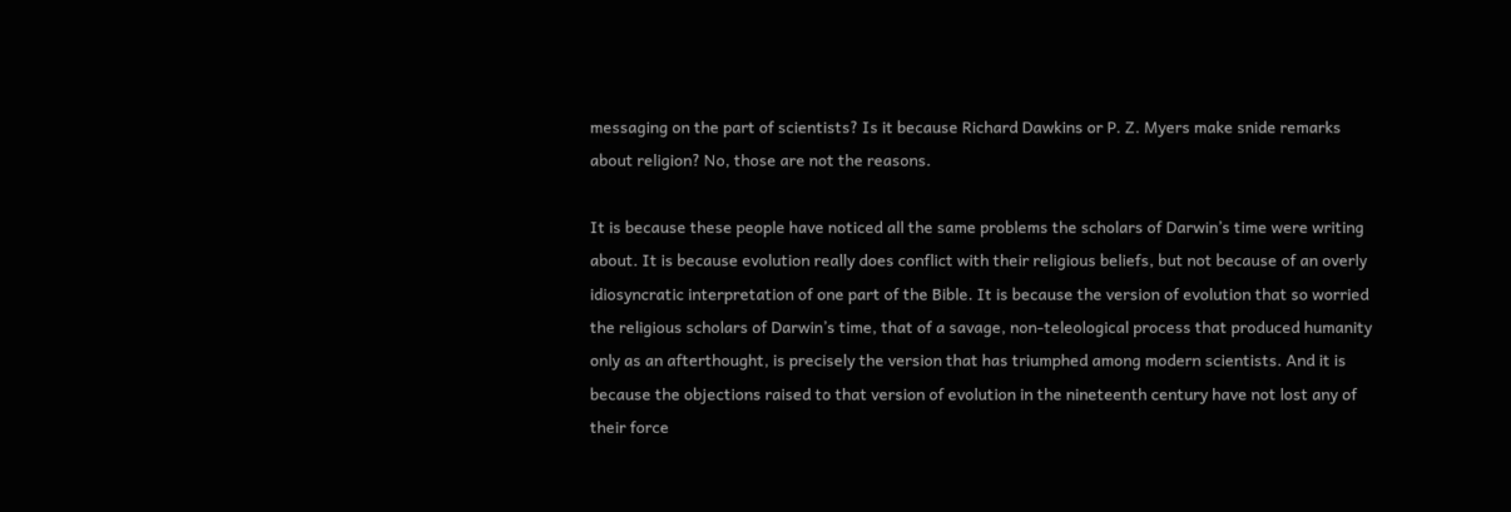messaging on the part of scientists? Is it because Richard Dawkins or P. Z. Myers make snide remarks about religion? No, those are not the reasons.

It is because these people have noticed all the same problems the scholars of Darwin’s time were writing about. It is because evolution really does conflict with their religious beliefs, but not because of an overly idiosyncratic interpretation of one part of the Bible. It is because the version of evolution that so worried the religious scholars of Darwin’s time, that of a savage, non-teleological process that produced humanity only as an afterthought, is precisely the version that has triumphed among modern scientists. And it is because the objections raised to that version of evolution in the nineteenth century have not lost any of their force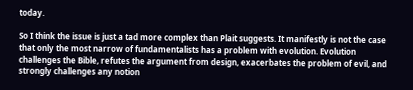today.

So I think the issue is just a tad more complex than Plait suggests. It manifestly is not the case that only the most narrow of fundamentalists has a problem with evolution. Evolution challenges the Bible, refutes the argument from design, exacerbates the problem of evil, and strongly challenges any notion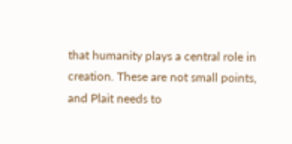that humanity plays a central role in creation. These are not small points, and Plait needs to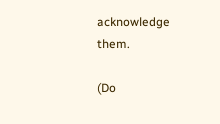acknowledge them.

(Do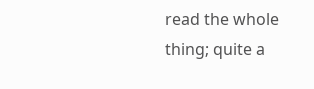read the whole thing; quite a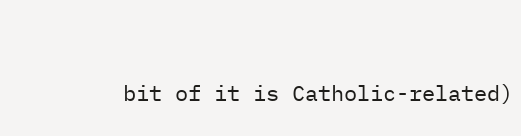bit of it is Catholic-related)